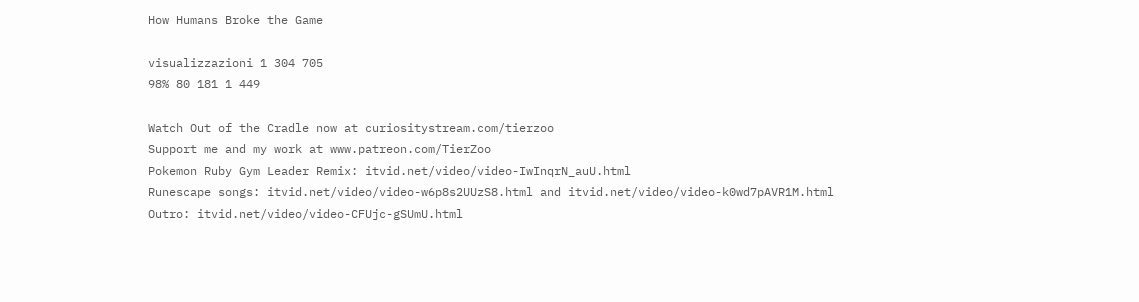How Humans Broke the Game

visualizzazioni 1 304 705
98% 80 181 1 449

Watch Out of the Cradle now at curiositystream.com/tierzoo
Support me and my work at www.patreon.com/TierZoo
Pokemon Ruby Gym Leader Remix: itvid.net/video/video-IwInqrN_auU.html
Runescape songs: itvid.net/video/video-w6p8s2UUzS8.html and itvid.net/video/video-k0wd7pAVR1M.html
Outro: itvid.net/video/video-CFUjc-gSUmU.html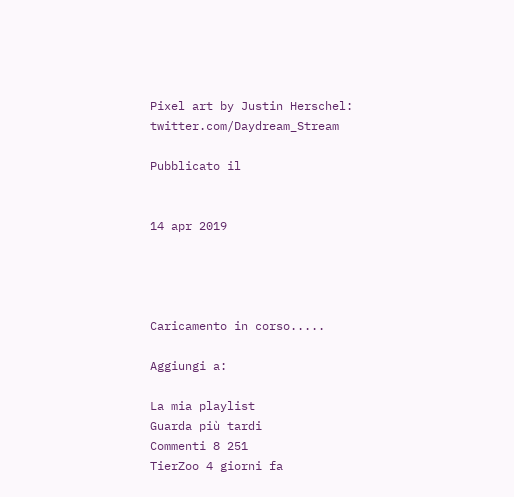Pixel art by Justin Herschel: twitter.com/Daydream_Stream

Pubblicato il


14 apr 2019




Caricamento in corso.....

Aggiungi a:

La mia playlist
Guarda più tardi
Commenti 8 251
TierZoo 4 giorni fa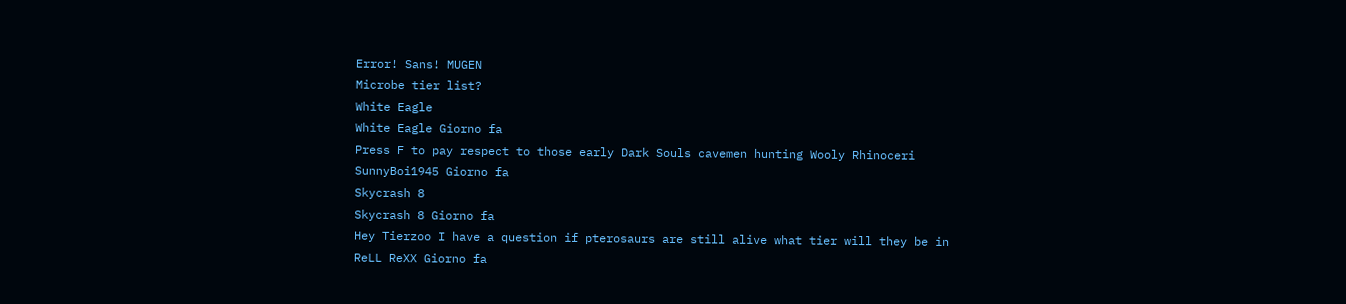Error! Sans! MUGEN
Microbe tier list?
White Eagle
White Eagle Giorno fa
Press F to pay respect to those early Dark Souls cavemen hunting Wooly Rhinoceri
SunnyBoi1945 Giorno fa
Skycrash 8
Skycrash 8 Giorno fa
Hey Tierzoo I have a question if pterosaurs are still alive what tier will they be in
ReLL ReXX Giorno fa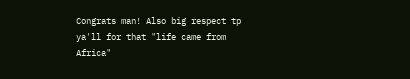Congrats man! Also big respect tp ya'll for that "life came from Africa"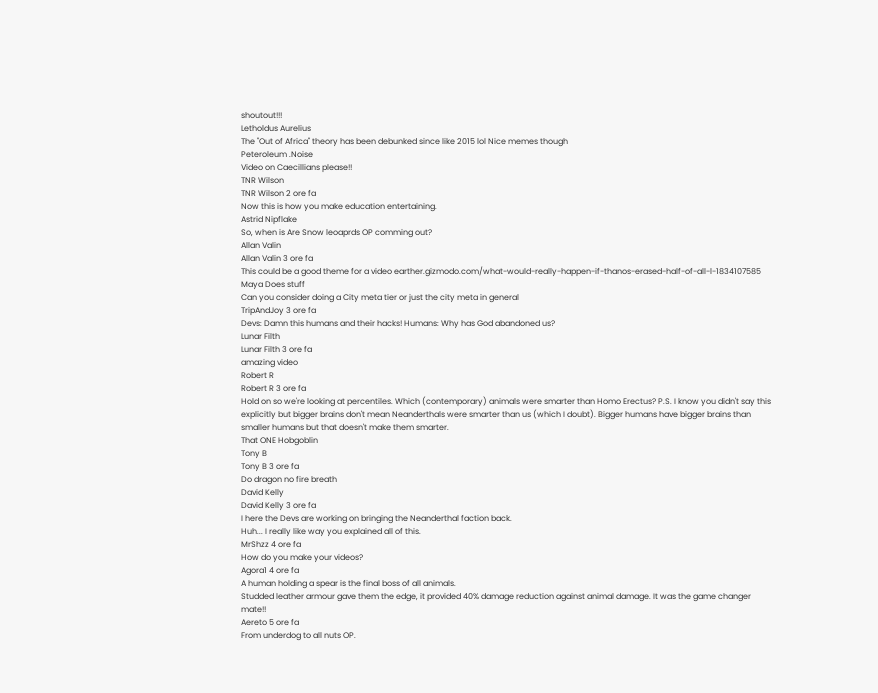shoutout!!!
Letholdus Aurelius
The "Out of Africa" theory has been debunked since like 2015 lol Nice memes though
Peteroleum .Noise
Video on Caecillians please!!
TNR Wilson
TNR Wilson 2 ore fa
Now this is how you make education entertaining.
Astrid Nipflake
So, when is Are Snow leoaprds OP comming out?
Allan Valin
Allan Valin 3 ore fa
This could be a good theme for a video earther.gizmodo.com/what-would-really-happen-if-thanos-erased-half-of-all-l-1834107585
Maya Does stuff
Can you consider doing a City meta tier or just the city meta in general
TripAndJoy 3 ore fa
Devs: Damn this humans and their hacks! Humans: Why has God abandoned us?
Lunar Filth
Lunar Filth 3 ore fa
amazing video
Robert R
Robert R 3 ore fa
Hold on so we're looking at percentiles. Which (contemporary) animals were smarter than Homo Erectus? P.S. I know you didn't say this explicitly but bigger brains don't mean Neanderthals were smarter than us (which I doubt). Bigger humans have bigger brains than smaller humans but that doesn't make them smarter.
That ONE Hobgoblin
Tony B
Tony B 3 ore fa
Do dragon no fire breath
David Kelly
David Kelly 3 ore fa
I here the Devs are working on bringing the Neanderthal faction back.
Huh... I really like way you explained all of this.
MrShzz 4 ore fa
How do you make your videos?
Agora1 4 ore fa
A human holding a spear is the final boss of all animals.
Studded leather armour gave them the edge, it provided 40% damage reduction against animal damage. It was the game changer mate!!
Aereto 5 ore fa
From underdog to all nuts OP.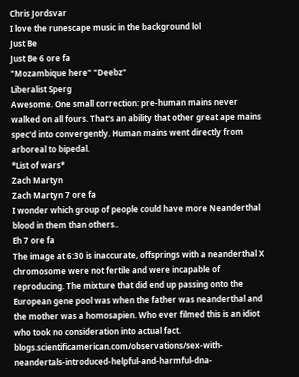Chris Jordsvar
I love the runescape music in the background lol
Just Be
Just Be 6 ore fa
"Mozambique here" "Deebz"
Liberalist Sperg
Awesome. One small correction: pre-human mains never walked on all fours. That's an ability that other great ape mains spec'd into convergently. Human mains went directly from arboreal to bipedal.
*List of wars*
Zach Martyn
Zach Martyn 7 ore fa
I wonder which group of people could have more Neanderthal blood in them than others..
Eh 7 ore fa
The image at 6:30 is inaccurate, offsprings with a neanderthal X chromosome were not fertile and were incapable of reproducing. The mixture that did end up passing onto the European gene pool was when the father was neanderthal and the mother was a homosapien. Who ever filmed this is an idiot who took no consideration into actual fact. blogs.scientificamerican.com/observations/sex-with-neandertals-introduced-helpful-and-harmful-dna-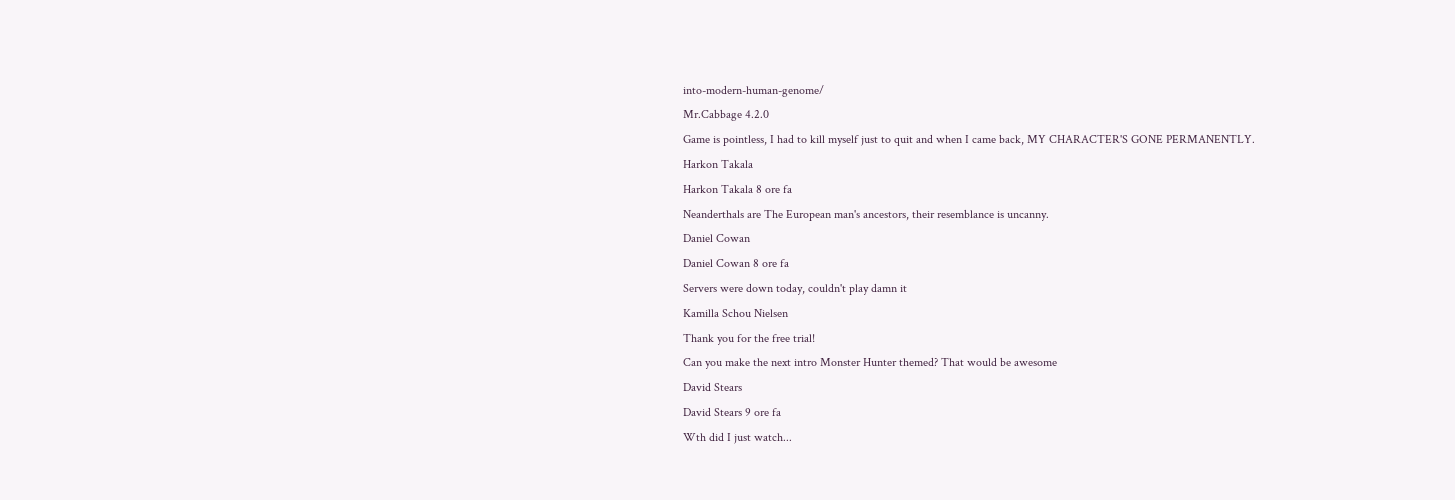into-modern-human-genome/
Mr.Cabbage 4.2.0
Game is pointless, I had to kill myself just to quit and when I came back, MY CHARACTER'S GONE PERMANENTLY.
Harkon Takala
Harkon Takala 8 ore fa
Neanderthals are The European man's ancestors, their resemblance is uncanny.
Daniel Cowan
Daniel Cowan 8 ore fa
Servers were down today, couldn't play damn it
Kamilla Schou Nielsen
Thank you for the free trial!
Can you make the next intro Monster Hunter themed? That would be awesome
David Stears
David Stears 9 ore fa
Wth did I just watch...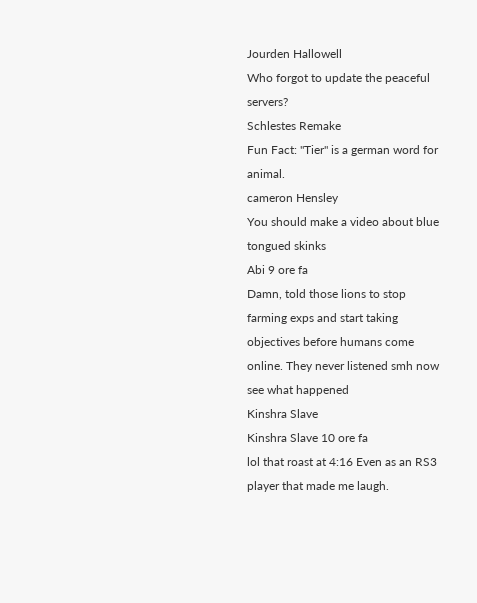Jourden Hallowell
Who forgot to update the peaceful servers?
Schlestes Remake
Fun Fact: "Tier" is a german word for animal.
cameron Hensley
You should make a video about blue tongued skinks
Abi 9 ore fa
Damn, told those lions to stop farming exps and start taking objectives before humans come online. They never listened smh now see what happened
Kinshra Slave
Kinshra Slave 10 ore fa
lol that roast at 4:16 Even as an RS3 player that made me laugh.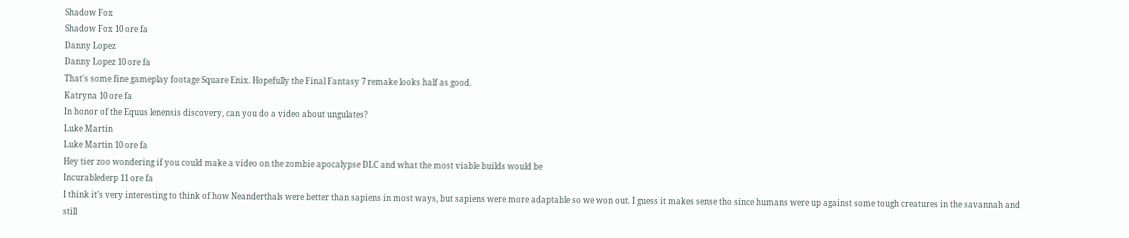Shadow Fox
Shadow Fox 10 ore fa
Danny Lopez
Danny Lopez 10 ore fa
That's some fine gameplay footage Square Enix. Hopefully the Final Fantasy 7 remake looks half as good.
Katryna 10 ore fa
In honor of the Equus lenensis discovery, can you do a video about ungulates?
Luke Martin
Luke Martin 10 ore fa
Hey tier zoo wondering if you could make a video on the zombie apocalypse DLC and what the most viable builds would be
Incurablederp 11 ore fa
I think it’s very interesting to think of how Neanderthals were better than sapiens in most ways, but sapiens were more adaptable so we won out. I guess it makes sense tho since humans were up against some tough creatures in the savannah and still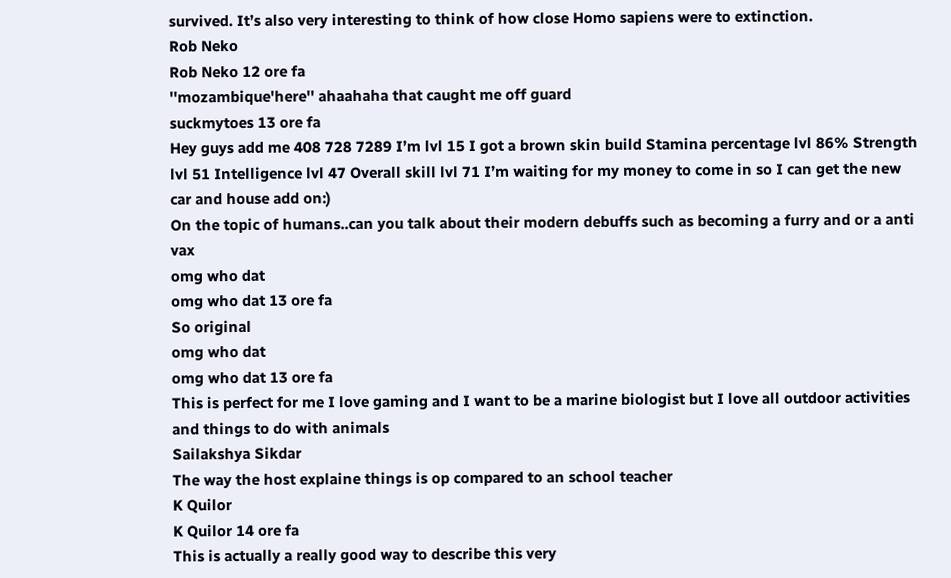survived. It’s also very interesting to think of how close Homo sapiens were to extinction.
Rob Neko
Rob Neko 12 ore fa
''mozambique'here'' ahaahaha that caught me off guard
suckmytoes 13 ore fa
Hey guys add me 408 728 7289 I’m lvl 15 I got a brown skin build Stamina percentage lvl 86% Strength lvl 51 Intelligence lvl 47 Overall skill lvl 71 I’m waiting for my money to come in so I can get the new car and house add on:)
On the topic of humans..can you talk about their modern debuffs such as becoming a furry and or a anti vax
omg who dat
omg who dat 13 ore fa
So original
omg who dat
omg who dat 13 ore fa
This is perfect for me I love gaming and I want to be a marine biologist but I love all outdoor activities and things to do with animals
Sailakshya Sikdar
The way the host explaine things is op compared to an school teacher
K Quilor
K Quilor 14 ore fa
This is actually a really good way to describe this very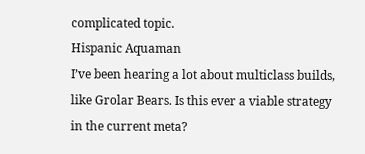complicated topic.
Hispanic Aquaman
I’ve been hearing a lot about multiclass builds, like Grolar Bears. Is this ever a viable strategy in the current meta?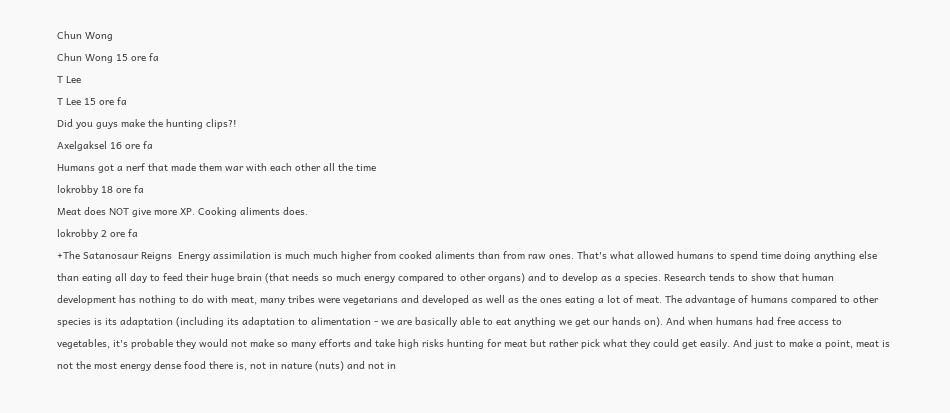Chun Wong
Chun Wong 15 ore fa
T Lee
T Lee 15 ore fa
Did you guys make the hunting clips?!
Axelgaksel 16 ore fa
Humans got a nerf that made them war with each other all the time
lokrobby 18 ore fa
Meat does NOT give more XP. Cooking aliments does.
lokrobby 2 ore fa
+The Satanosaur Reigns  Energy assimilation is much much higher from cooked aliments than from raw ones. That's what allowed humans to spend time doing anything else than eating all day to feed their huge brain (that needs so much energy compared to other organs) and to develop as a species. Research tends to show that human development has nothing to do with meat, many tribes were vegetarians and developed as well as the ones eating a lot of meat. The advantage of humans compared to other species is its adaptation (including its adaptation to alimentation - we are basically able to eat anything we get our hands on). And when humans had free access to vegetables, it's probable they would not make so many efforts and take high risks hunting for meat but rather pick what they could get easily. And just to make a point, meat is not the most energy dense food there is, not in nature (nuts) and not in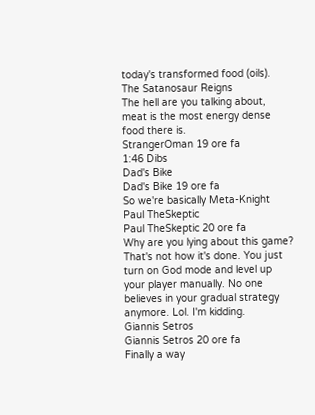today's transformed food (oils).
The Satanosaur Reigns
The hell are you talking about, meat is the most energy dense food there is.
StrangerOman 19 ore fa
1:46 Dibs
Dad's Bike
Dad's Bike 19 ore fa
So we're basically Meta-Knight
Paul TheSkeptic
Paul TheSkeptic 20 ore fa
Why are you lying about this game? That's not how it's done. You just turn on God mode and level up your player manually. No one believes in your gradual strategy anymore. Lol. I'm kidding.
Giannis Setros
Giannis Setros 20 ore fa
Finally a way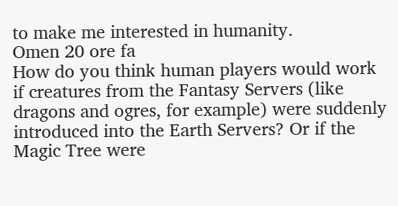to make me interested in humanity.
Omen 20 ore fa
How do you think human players would work if creatures from the Fantasy Servers (like dragons and ogres, for example) were suddenly introduced into the Earth Servers? Or if the Magic Tree were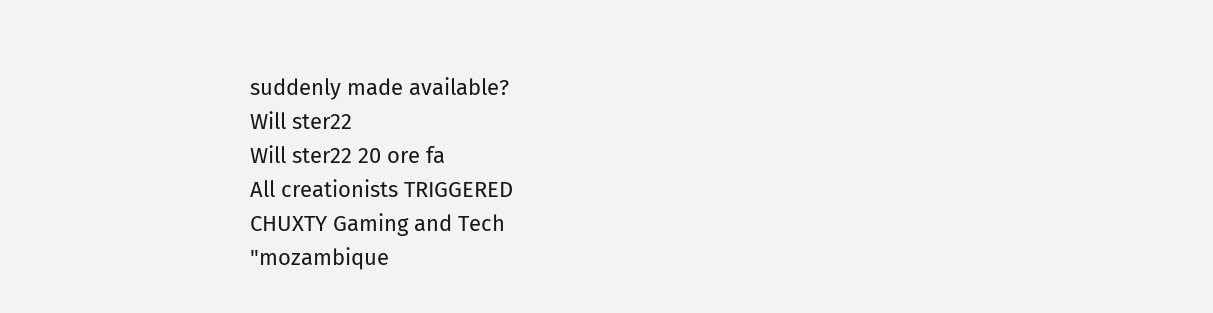suddenly made available?
Will ster22
Will ster22 20 ore fa
All creationists TRIGGERED
CHUXTY Gaming and Tech
"mozambique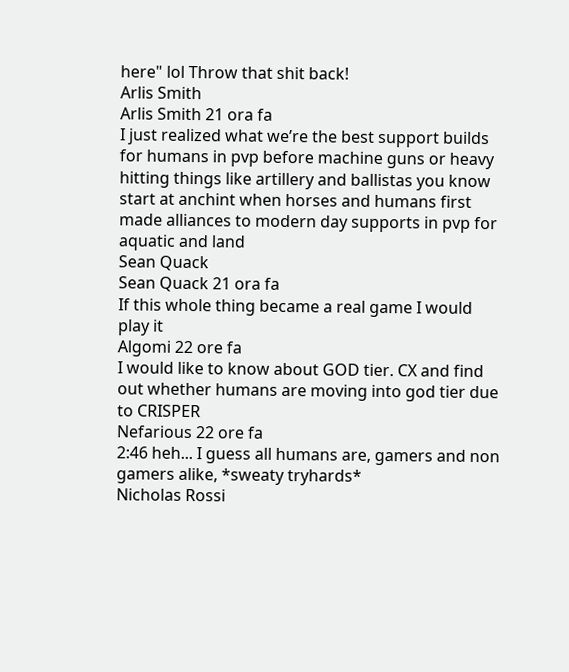here" lol Throw that shit back!
Arlis Smith
Arlis Smith 21 ora fa
I just realized what we’re the best support builds for humans in pvp before machine guns or heavy hitting things like artillery and ballistas you know start at anchint when horses and humans first made alliances to modern day supports in pvp for aquatic and land
Sean Quack
Sean Quack 21 ora fa
If this whole thing became a real game I would play it
Algomi 22 ore fa
I would like to know about GOD tier. CX and find out whether humans are moving into god tier due to CRISPER
Nefarious 22 ore fa
2:46 heh... I guess all humans are, gamers and non gamers alike, *sweaty tryhards*
Nicholas Rossi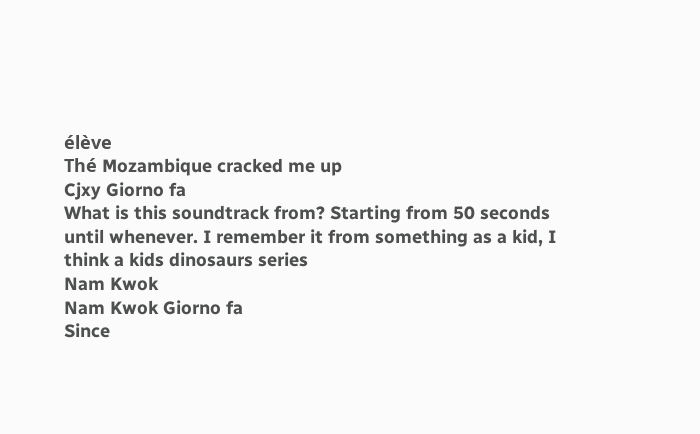élève
Thé Mozambique cracked me up
Cjxy Giorno fa
What is this soundtrack from? Starting from 50 seconds until whenever. I remember it from something as a kid, I think a kids dinosaurs series
Nam Kwok
Nam Kwok Giorno fa
Since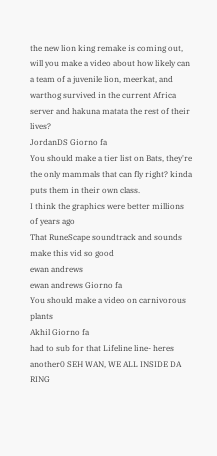the new lion king remake is coming out, will you make a video about how likely can a team of a juvenile lion, meerkat, and warthog survived in the current Africa server and hakuna matata the rest of their lives?
JordanDS Giorno fa
You should make a tier list on Bats, they're the only mammals that can fly right? kinda puts them in their own class.
I think the graphics were better millions of years ago
That RuneScape soundtrack and sounds make this vid so good
ewan andrews
ewan andrews Giorno fa
You should make a video on carnivorous plants
Akhil Giorno fa
had to sub for that Lifeline line- heres another0 SEH WAN, WE ALL INSIDE DA RING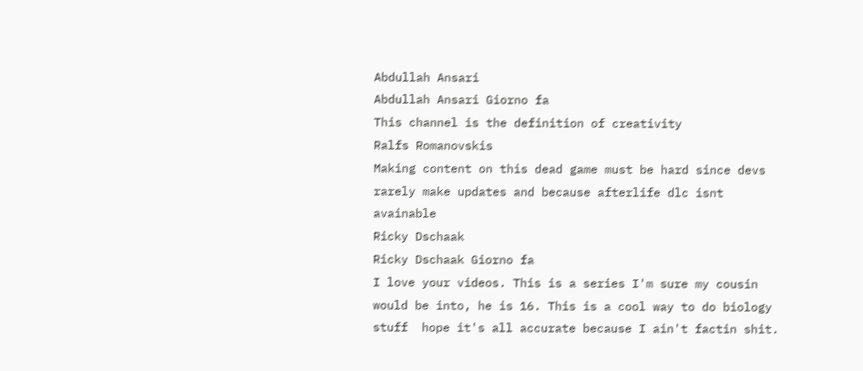Abdullah Ansari
Abdullah Ansari Giorno fa
This channel is the definition of creativity
Ralfs Romanovskis
Making content on this dead game must be hard since devs rarely make updates and because afterlife dlc isnt avainable
Ricky Dschaak
Ricky Dschaak Giorno fa
I love your videos. This is a series I'm sure my cousin would be into, he is 16. This is a cool way to do biology stuff  hope it's all accurate because I ain't factin shit.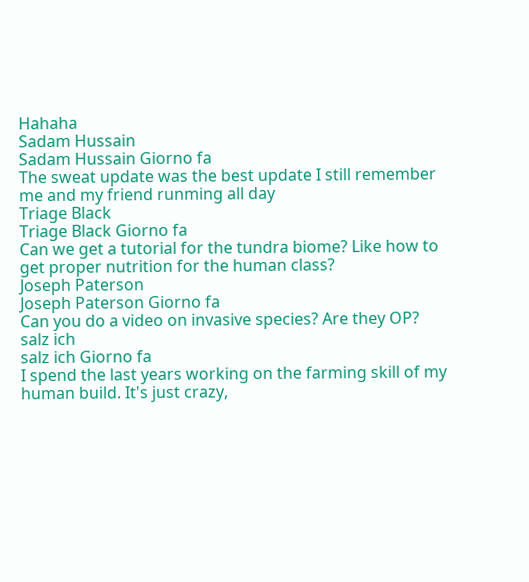Hahaha
Sadam Hussain
Sadam Hussain Giorno fa
The sweat update was the best update I still remember me and my friend runming all day
Triage Black
Triage Black Giorno fa
Can we get a tutorial for the tundra biome? Like how to get proper nutrition for the human class?
Joseph Paterson
Joseph Paterson Giorno fa
Can you do a video on invasive species? Are they OP?
salz ich
salz ich Giorno fa
I spend the last years working on the farming skill of my human build. It's just crazy,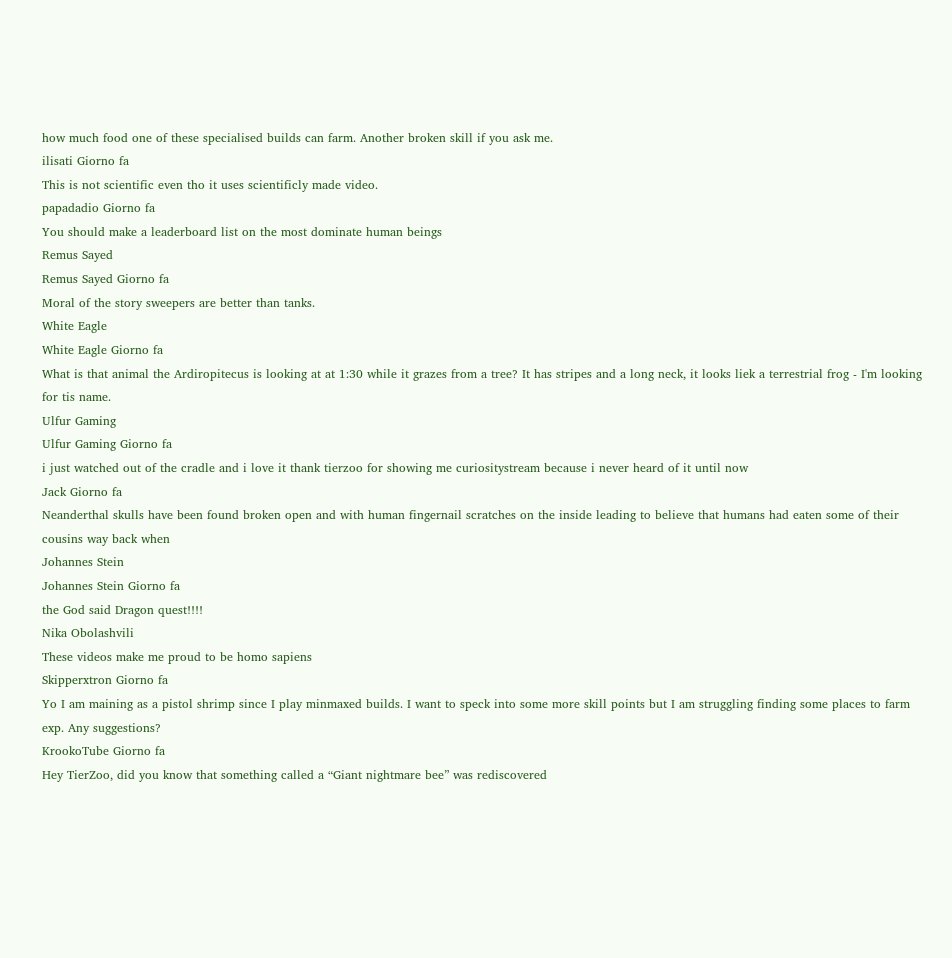how much food one of these specialised builds can farm. Another broken skill if you ask me.
ilisati Giorno fa
This is not scientific even tho it uses scientificly made video.
papadadio Giorno fa
You should make a leaderboard list on the most dominate human beings
Remus Sayed
Remus Sayed Giorno fa
Moral of the story sweepers are better than tanks.
White Eagle
White Eagle Giorno fa
What is that animal the Ardiropitecus is looking at at 1:30 while it grazes from a tree? It has stripes and a long neck, it looks liek a terrestrial frog - I'm looking for tis name.
Ulfur Gaming
Ulfur Gaming Giorno fa
i just watched out of the cradle and i love it thank tierzoo for showing me curiositystream because i never heard of it until now
Jack Giorno fa
Neanderthal skulls have been found broken open and with human fingernail scratches on the inside leading to believe that humans had eaten some of their cousins way back when
Johannes Stein
Johannes Stein Giorno fa
the God said Dragon quest!!!!
Nika Obolashvili
These videos make me proud to be homo sapiens
Skipperxtron Giorno fa
Yo I am maining as a pistol shrimp since I play minmaxed builds. I want to speck into some more skill points but I am struggling finding some places to farm exp. Any suggestions?
KrookoTube Giorno fa
Hey TierZoo, did you know that something called a “Giant nightmare bee” was rediscovered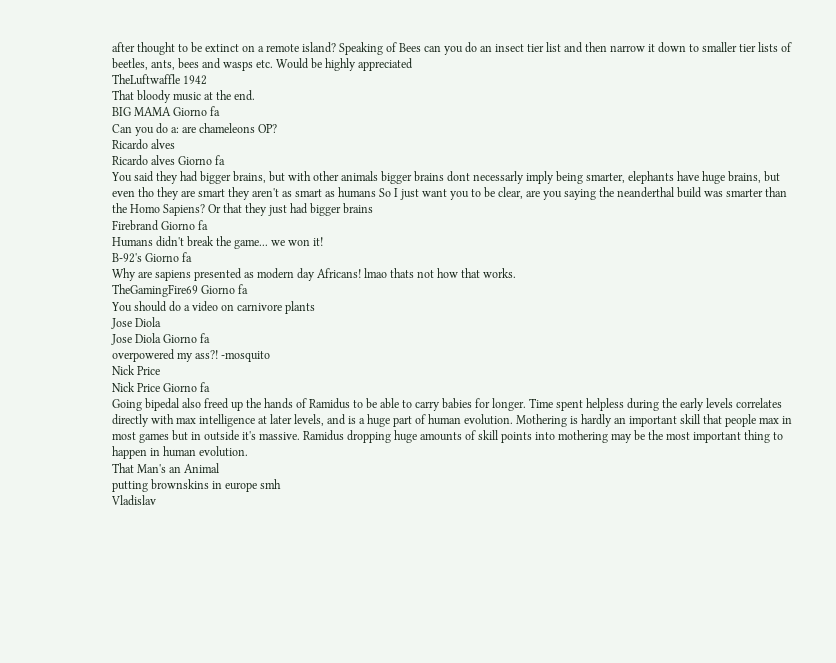after thought to be extinct on a remote island? Speaking of Bees can you do an insect tier list and then narrow it down to smaller tier lists of beetles, ants, bees and wasps etc. Would be highly appreciated
TheLuftwaffle 1942
That bloody music at the end.
BIG MAMA Giorno fa
Can you do a: are chameleons OP?
Ricardo alves
Ricardo alves Giorno fa
You said they had bigger brains, but with other animals bigger brains dont necessarly imply being smarter, elephants have huge brains, but even tho they are smart they aren't as smart as humans So I just want you to be clear, are you saying the neanderthal build was smarter than the Homo Sapiens? Or that they just had bigger brains
Firebrand Giorno fa
Humans didn't break the game... we won it!
B-92's Giorno fa
Why are sapiens presented as modern day Africans! lmao thats not how that works.
TheGamingFire69 Giorno fa
You should do a video on carnivore plants
Jose Diola
Jose Diola Giorno fa
overpowered my ass?! -mosquito
Nick Price
Nick Price Giorno fa
Going bipedal also freed up the hands of Ramidus to be able to carry babies for longer. Time spent helpless during the early levels correlates directly with max intelligence at later levels, and is a huge part of human evolution. Mothering is hardly an important skill that people max in most games but in outside it's massive. Ramidus dropping huge amounts of skill points into mothering may be the most important thing to happen in human evolution.
That Man's an Animal
putting brownskins in europe smh
Vladislav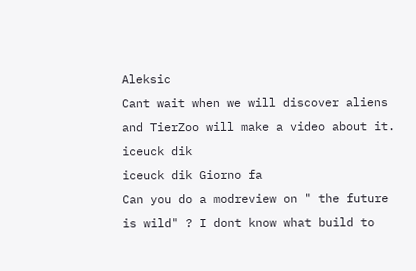Aleksic
Cant wait when we will discover aliens and TierZoo will make a video about it.
iceuck dik
iceuck dik Giorno fa
Can you do a modreview on " the future is wild" ? I dont know what build to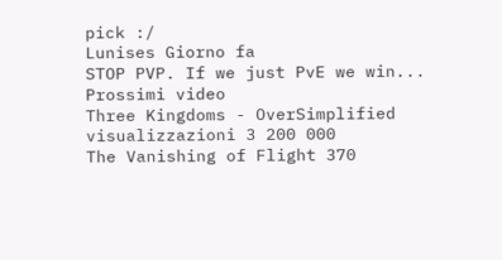pick :/
Lunises Giorno fa
STOP PVP. If we just PvE we win...
Prossimi video
Three Kingdoms - OverSimplified
visualizzazioni 3 200 000
The Vanishing of Flight 370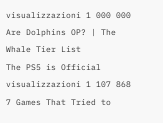visualizzazioni 1 000 000
Are Dolphins OP? | The Whale Tier List
The PS5 is Official
visualizzazioni 1 107 868
7 Games That Tried to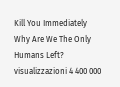Kill You Immediately
Why Are We The Only Humans Left?
visualizzazioni 4 400 000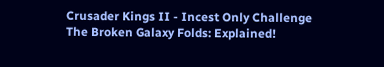Crusader Kings II - Incest Only Challenge
The Broken Galaxy Folds: Explained!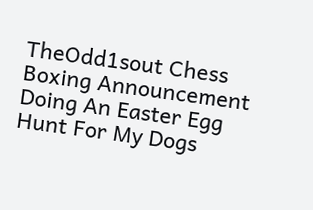TheOdd1sout Chess Boxing Announcement
Doing An Easter Egg Hunt For My Dogs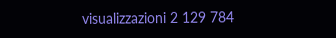visualizzazioni 2 129 784